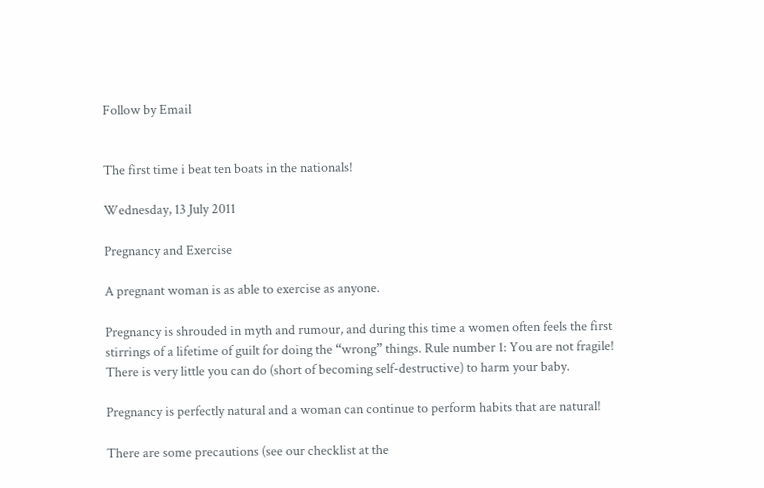Follow by Email


The first time i beat ten boats in the nationals!

Wednesday, 13 July 2011

Pregnancy and Exercise

A pregnant woman is as able to exercise as anyone.

Pregnancy is shrouded in myth and rumour, and during this time a women often feels the first stirrings of a lifetime of guilt for doing the “wrong” things. Rule number 1: You are not fragile! There is very little you can do (short of becoming self-destructive) to harm your baby.

Pregnancy is perfectly natural and a woman can continue to perform habits that are natural!

There are some precautions (see our checklist at the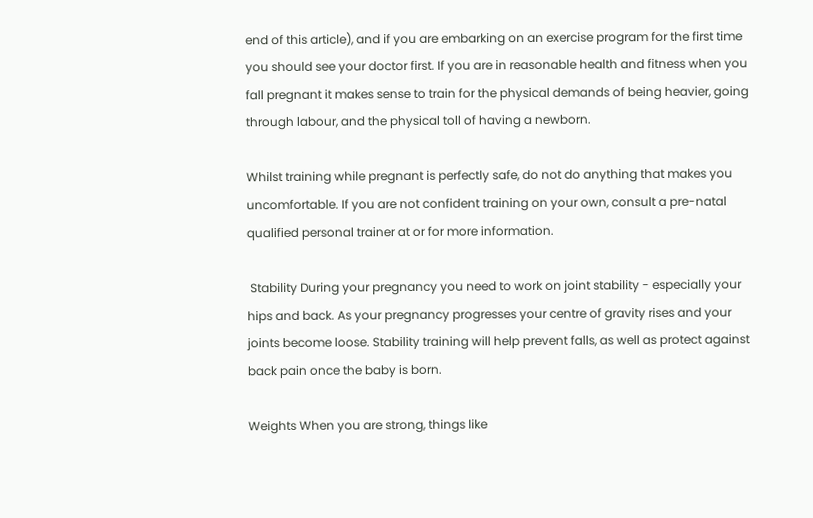end of this article), and if you are embarking on an exercise program for the first time you should see your doctor first. If you are in reasonable health and fitness when you fall pregnant it makes sense to train for the physical demands of being heavier, going through labour, and the physical toll of having a newborn.

Whilst training while pregnant is perfectly safe, do not do anything that makes you uncomfortable. If you are not confident training on your own, consult a pre-natal qualified personal trainer at or for more information.

 Stability During your pregnancy you need to work on joint stability - especially your hips and back. As your pregnancy progresses your centre of gravity rises and your joints become loose. Stability training will help prevent falls, as well as protect against back pain once the baby is born.

Weights When you are strong, things like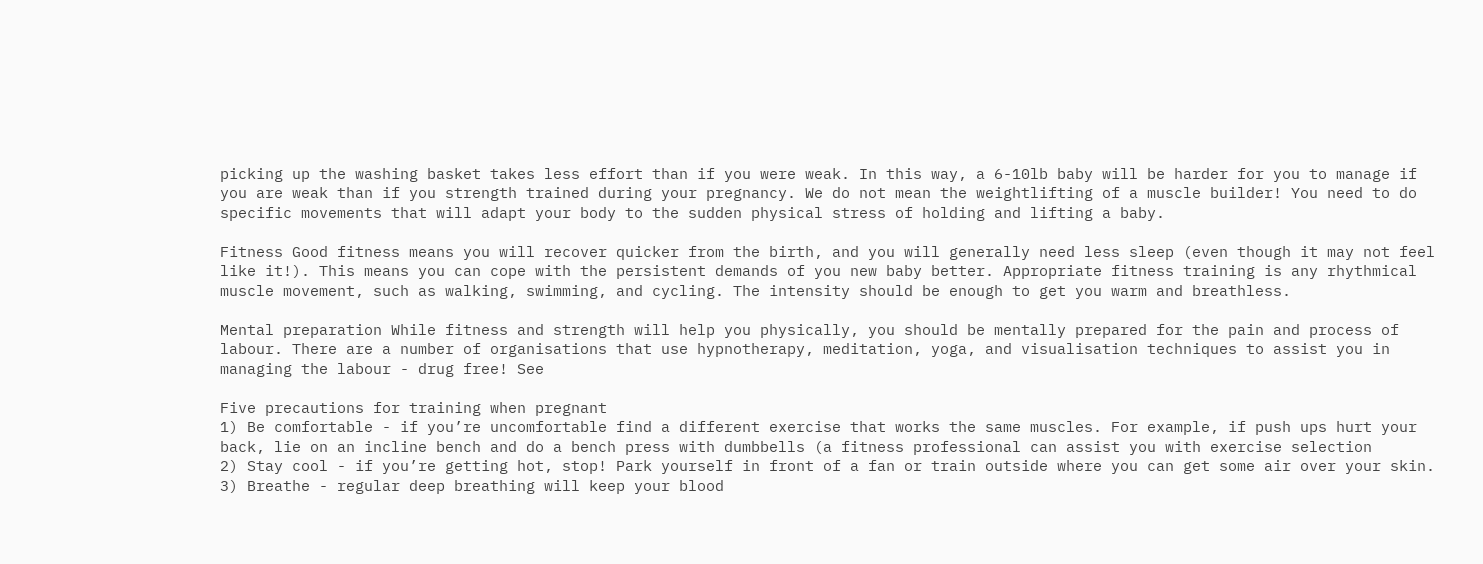picking up the washing basket takes less effort than if you were weak. In this way, a 6-10lb baby will be harder for you to manage if you are weak than if you strength trained during your pregnancy. We do not mean the weightlifting of a muscle builder! You need to do specific movements that will adapt your body to the sudden physical stress of holding and lifting a baby.

Fitness Good fitness means you will recover quicker from the birth, and you will generally need less sleep (even though it may not feel like it!). This means you can cope with the persistent demands of you new baby better. Appropriate fitness training is any rhythmical muscle movement, such as walking, swimming, and cycling. The intensity should be enough to get you warm and breathless.

Mental preparation While fitness and strength will help you physically, you should be mentally prepared for the pain and process of labour. There are a number of organisations that use hypnotherapy, meditation, yoga, and visualisation techniques to assist you in managing the labour - drug free! See

Five precautions for training when pregnant
1) Be comfortable - if you’re uncomfortable find a different exercise that works the same muscles. For example, if push ups hurt your back, lie on an incline bench and do a bench press with dumbbells (a fitness professional can assist you with exercise selection
2) Stay cool - if you’re getting hot, stop! Park yourself in front of a fan or train outside where you can get some air over your skin.
3) Breathe - regular deep breathing will keep your blood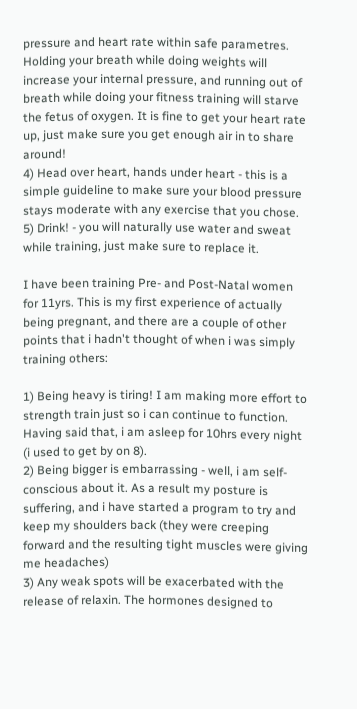pressure and heart rate within safe parametres. Holding your breath while doing weights will increase your internal pressure, and running out of breath while doing your fitness training will starve the fetus of oxygen. It is fine to get your heart rate up, just make sure you get enough air in to share around!
4) Head over heart, hands under heart - this is a simple guideline to make sure your blood pressure stays moderate with any exercise that you chose.
5) Drink! - you will naturally use water and sweat while training, just make sure to replace it.

I have been training Pre- and Post-Natal women for 11yrs. This is my first experience of actually being pregnant, and there are a couple of other points that i hadn't thought of when i was simply training others:

1) Being heavy is tiring! I am making more effort to strength train just so i can continue to function. Having said that, i am asleep for 10hrs every night (i used to get by on 8).
2) Being bigger is embarrassing - well, i am self-conscious about it. As a result my posture is suffering, and i have started a program to try and keep my shoulders back (they were creeping forward and the resulting tight muscles were giving me headaches)
3) Any weak spots will be exacerbated with the release of relaxin. The hormones designed to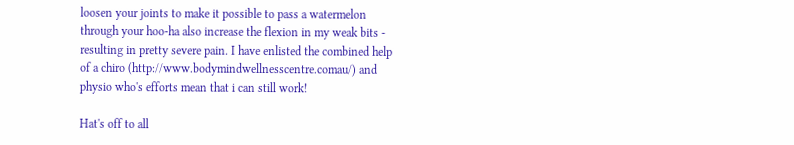loosen your joints to make it possible to pass a watermelon through your hoo-ha also increase the flexion in my weak bits - resulting in pretty severe pain. I have enlisted the combined help of a chiro (http://www.bodymindwellnesscentre.comau/) and physio who's efforts mean that i can still work!

Hat's off to all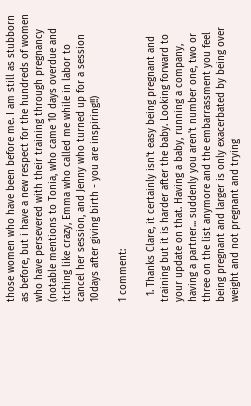those women who have been before me. I am still as stubborn as before, but i have a new respect for the hundreds of women who have persevered with their training through pregnancy (notable mentions to Tonia, who came 10 days overdue and itching like crazy, Emma who called me while in labor to cancel her session, and Jenny who turned up for a session 10days after giving birth - you are inspiring!!)

1 comment:

  1. Thanks Clare, it certainly isn't easy being pregnant and training but it is harder after the baby. Looking forward to your update on that. Having a baby, running a company, having a partner... suddenly you aren't number one, two or three on the list anymore and the embarrassment you feel being pregnant and larger is only exacerbated by being over weight and not pregnant and trying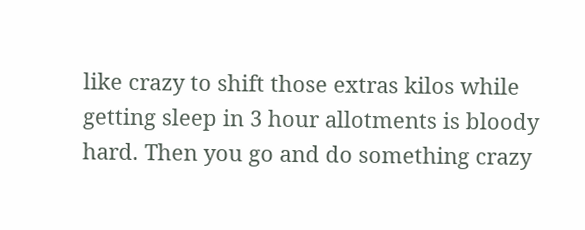like crazy to shift those extras kilos while getting sleep in 3 hour allotments is bloody hard. Then you go and do something crazy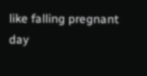like falling pregnant day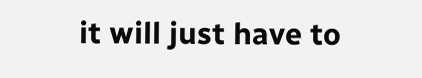it will just have to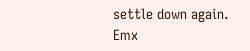settle down again. Emx